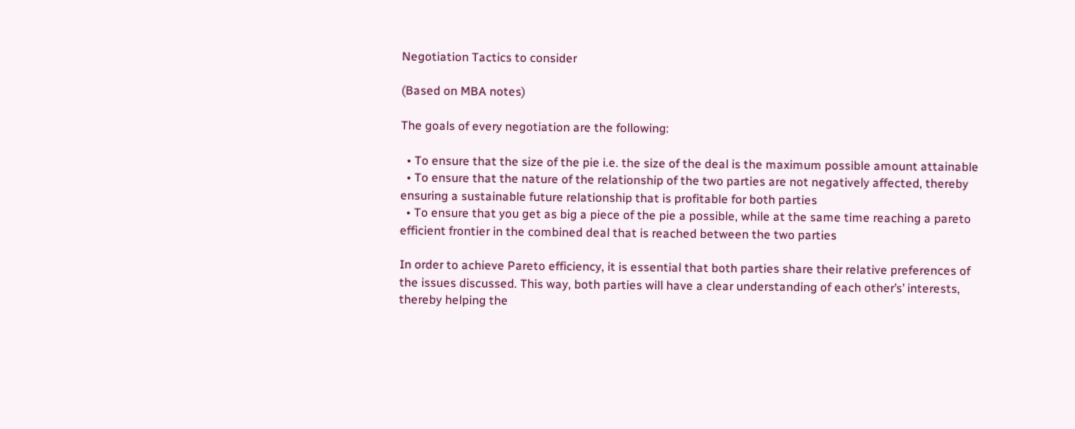Negotiation Tactics to consider

(Based on MBA notes)

The goals of every negotiation are the following:

  • To ensure that the size of the pie i.e. the size of the deal is the maximum possible amount attainable
  • To ensure that the nature of the relationship of the two parties are not negatively affected, thereby ensuring a sustainable future relationship that is profitable for both parties
  • To ensure that you get as big a piece of the pie a possible, while at the same time reaching a pareto efficient frontier in the combined deal that is reached between the two parties

In order to achieve Pareto efficiency, it is essential that both parties share their relative preferences of the issues discussed. This way, both parties will have a clear understanding of each other’s’ interests, thereby helping the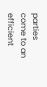parties come to an efficient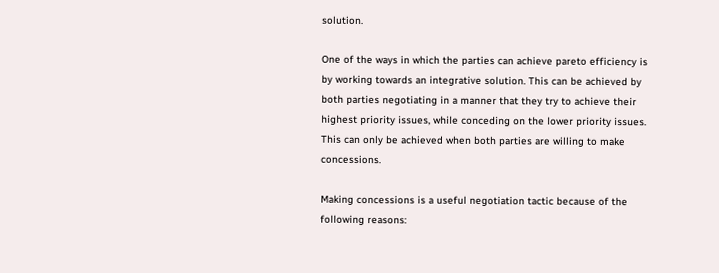solution.

One of the ways in which the parties can achieve pareto efficiency is by working towards an integrative solution. This can be achieved by both parties negotiating in a manner that they try to achieve their highest priority issues, while conceding on the lower priority issues. This can only be achieved when both parties are willing to make concessions.

Making concessions is a useful negotiation tactic because of the following reasons: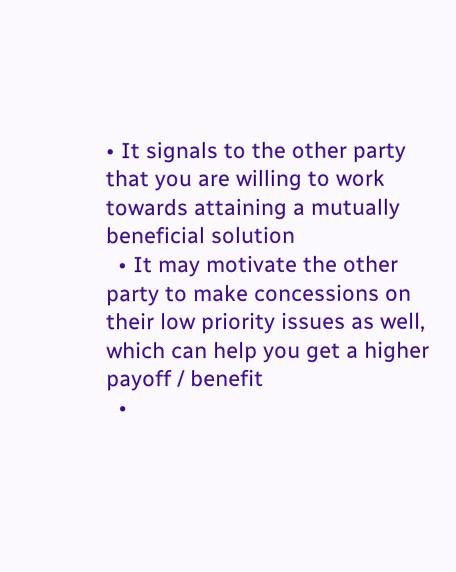• It signals to the other party that you are willing to work towards attaining a mutually beneficial solution
  • It may motivate the other party to make concessions on their low priority issues as well, which can help you get a higher payoff / benefit
  •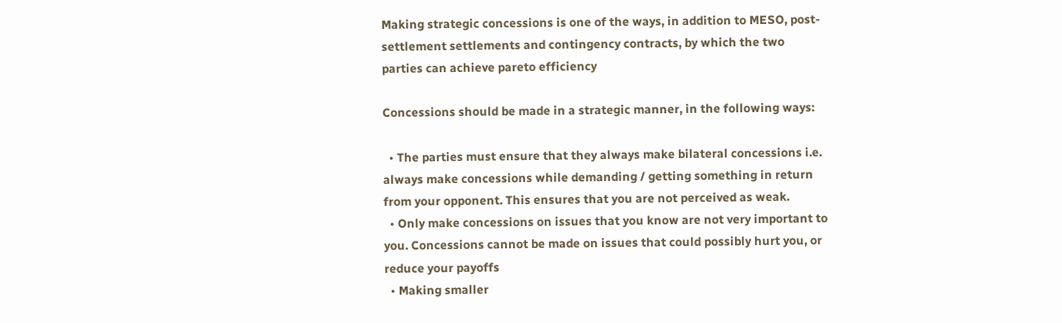Making strategic concessions is one of the ways, in addition to MESO, post-settlement settlements and contingency contracts, by which the two parties can achieve pareto efficiency

Concessions should be made in a strategic manner, in the following ways:

  • The parties must ensure that they always make bilateral concessions i.e. always make concessions while demanding / getting something in return from your opponent. This ensures that you are not perceived as weak.
  • Only make concessions on issues that you know are not very important to you. Concessions cannot be made on issues that could possibly hurt you, or reduce your payoffs
  • Making smaller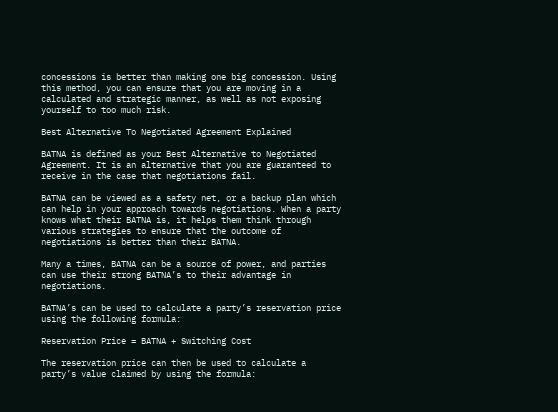concessions is better than making one big concession. Using this method, you can ensure that you are moving in a calculated and strategic manner, as well as not exposing yourself to too much risk.

Best Alternative To Negotiated Agreement Explained

BATNA is defined as your Best Alternative to Negotiated Agreement. It is an alternative that you are guaranteed to receive in the case that negotiations fail.

BATNA can be viewed as a safety net, or a backup plan which can help in your approach towards negotiations. When a party knows what their BATNA is, it helps them think through various strategies to ensure that the outcome of negotiations is better than their BATNA.

Many a times, BATNA can be a source of power, and parties can use their strong BATNA’s to their advantage in negotiations.

BATNA’s can be used to calculate a party’s reservation price using the following formula:

Reservation Price = BATNA + Switching Cost

The reservation price can then be used to calculate a party’s value claimed by using the formula: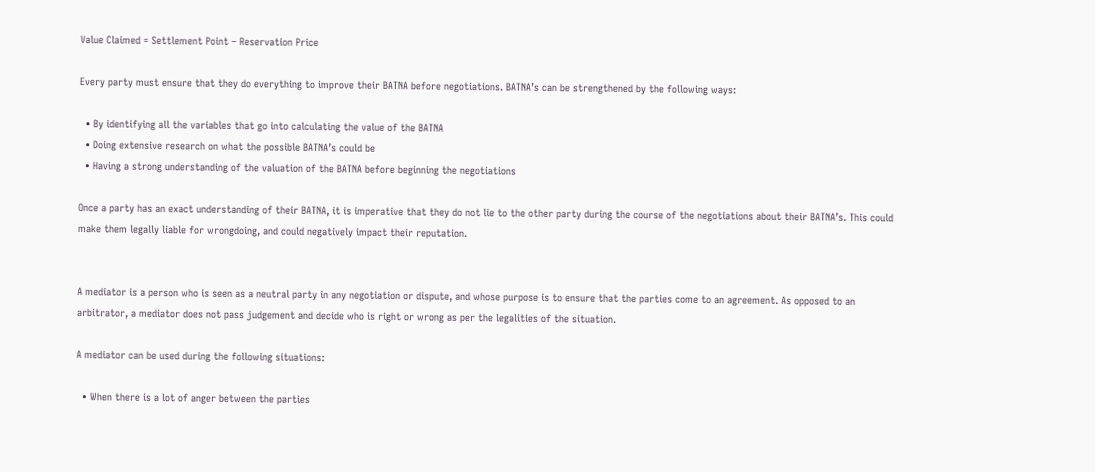Value Claimed = Settlement Point – Reservation Price

Every party must ensure that they do everything to improve their BATNA before negotiations. BATNA’s can be strengthened by the following ways:

  • By identifying all the variables that go into calculating the value of the BATNA
  • Doing extensive research on what the possible BATNA’s could be
  • Having a strong understanding of the valuation of the BATNA before beginning the negotiations

Once a party has an exact understanding of their BATNA, it is imperative that they do not lie to the other party during the course of the negotiations about their BATNA’s. This could make them legally liable for wrongdoing, and could negatively impact their reputation.


A mediator is a person who is seen as a neutral party in any negotiation or dispute, and whose purpose is to ensure that the parties come to an agreement. As opposed to an arbitrator, a mediator does not pass judgement and decide who is right or wrong as per the legalities of the situation.

A mediator can be used during the following situations:

  • When there is a lot of anger between the parties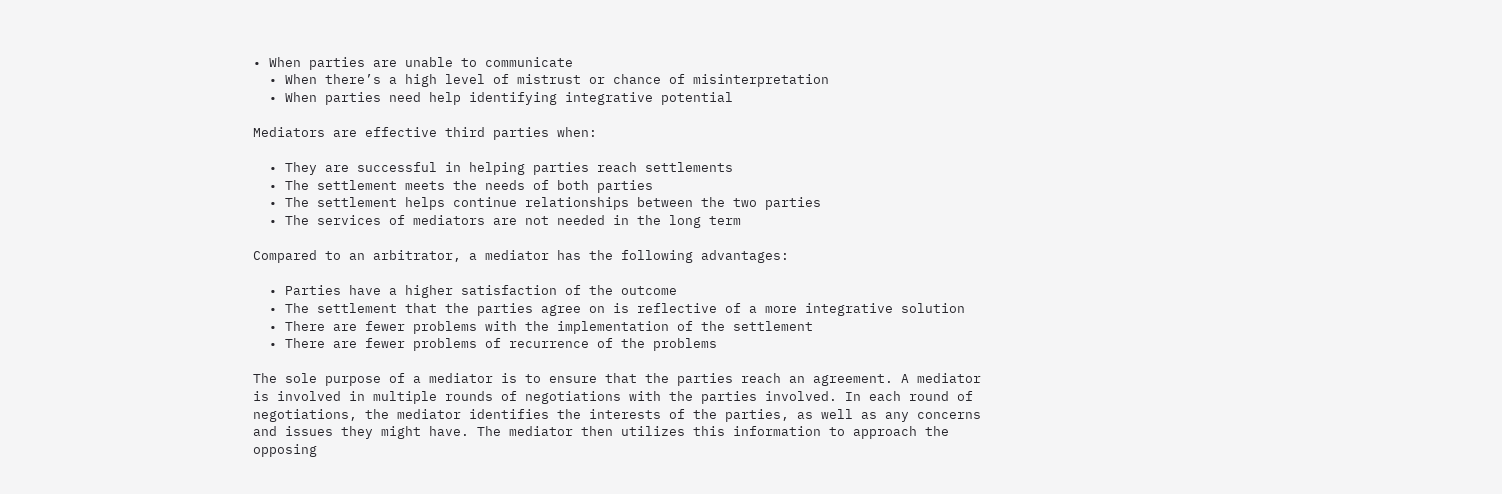• When parties are unable to communicate
  • When there’s a high level of mistrust or chance of misinterpretation
  • When parties need help identifying integrative potential

Mediators are effective third parties when:

  • They are successful in helping parties reach settlements
  • The settlement meets the needs of both parties
  • The settlement helps continue relationships between the two parties
  • The services of mediators are not needed in the long term

Compared to an arbitrator, a mediator has the following advantages:

  • Parties have a higher satisfaction of the outcome
  • The settlement that the parties agree on is reflective of a more integrative solution
  • There are fewer problems with the implementation of the settlement
  • There are fewer problems of recurrence of the problems

The sole purpose of a mediator is to ensure that the parties reach an agreement. A mediator is involved in multiple rounds of negotiations with the parties involved. In each round of negotiations, the mediator identifies the interests of the parties, as well as any concerns and issues they might have. The mediator then utilizes this information to approach the opposing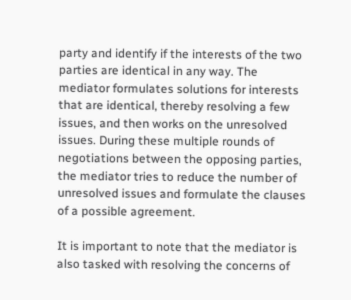party and identify if the interests of the two parties are identical in any way. The mediator formulates solutions for interests that are identical, thereby resolving a few issues, and then works on the unresolved issues. During these multiple rounds of negotiations between the opposing parties, the mediator tries to reduce the number of unresolved issues and formulate the clauses of a possible agreement.

It is important to note that the mediator is also tasked with resolving the concerns of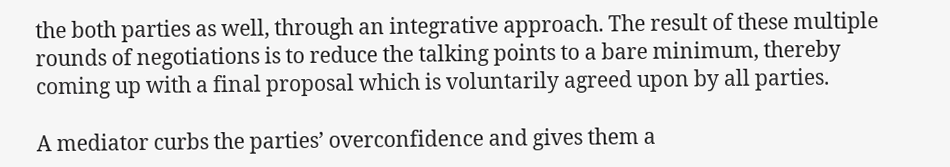the both parties as well, through an integrative approach. The result of these multiple rounds of negotiations is to reduce the talking points to a bare minimum, thereby coming up with a final proposal which is voluntarily agreed upon by all parties.

A mediator curbs the parties’ overconfidence and gives them a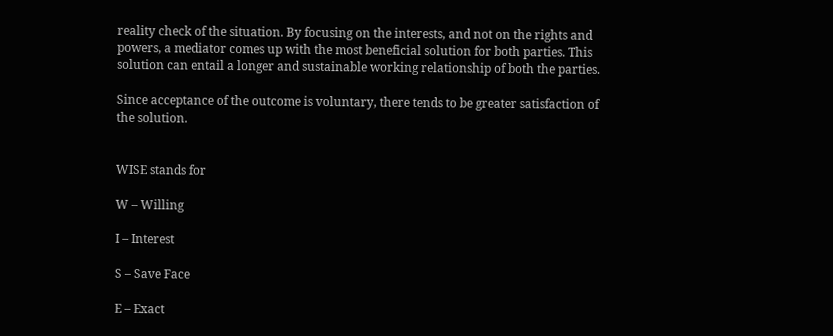reality check of the situation. By focusing on the interests, and not on the rights and powers, a mediator comes up with the most beneficial solution for both parties. This solution can entail a longer and sustainable working relationship of both the parties.

Since acceptance of the outcome is voluntary, there tends to be greater satisfaction of the solution.


WISE stands for

W – Willing

I – Interest

S – Save Face

E – Exact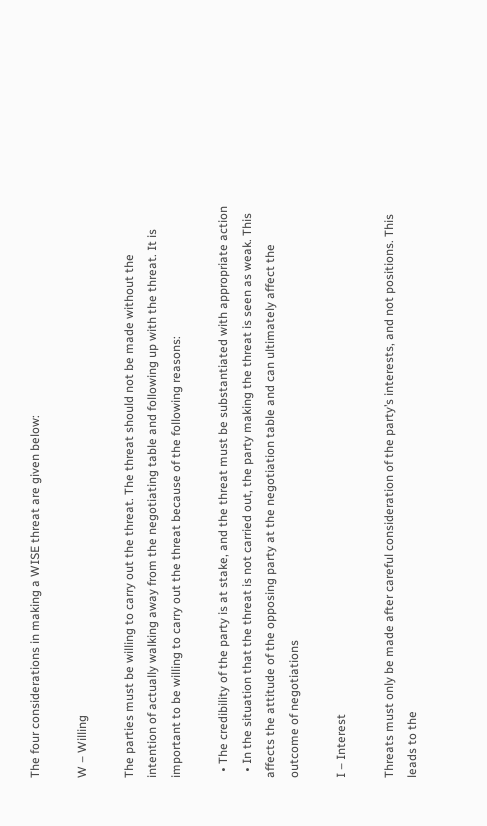The four considerations in making a WISE threat are given below:

W – Willing

The parties must be willing to carry out the threat. The threat should not be made without the intention of actually walking away from the negotiating table and following up with the threat. It is important to be willing to carry out the threat because of the following reasons:

  • The credibility of the party is at stake, and the threat must be substantiated with appropriate action
  • In the situation that the threat is not carried out, the party making the threat is seen as weak. This affects the attitude of the opposing party at the negotiation table and can ultimately affect the outcome of negotiations

I – Interest

Threats must only be made after careful consideration of the party’s interests, and not positions. This leads to the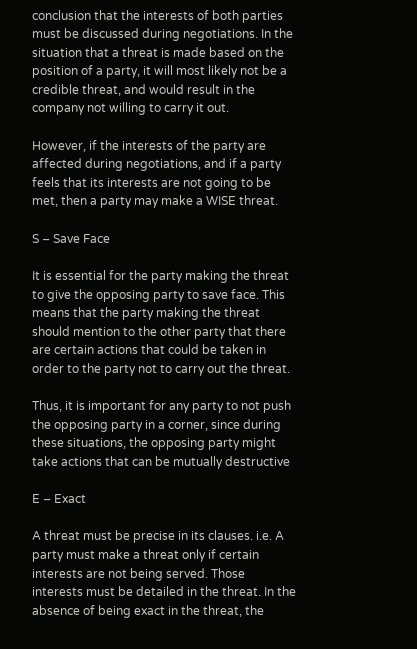conclusion that the interests of both parties must be discussed during negotiations. In the situation that a threat is made based on the position of a party, it will most likely not be a credible threat, and would result in the company not willing to carry it out.

However, if the interests of the party are affected during negotiations, and if a party feels that its interests are not going to be met, then a party may make a WISE threat.

S – Save Face

It is essential for the party making the threat to give the opposing party to save face. This means that the party making the threat should mention to the other party that there are certain actions that could be taken in order to the party not to carry out the threat.

Thus, it is important for any party to not push the opposing party in a corner, since during these situations, the opposing party might take actions that can be mutually destructive

E – Exact

A threat must be precise in its clauses. i.e. A party must make a threat only if certain interests are not being served. Those interests must be detailed in the threat. In the absence of being exact in the threat, the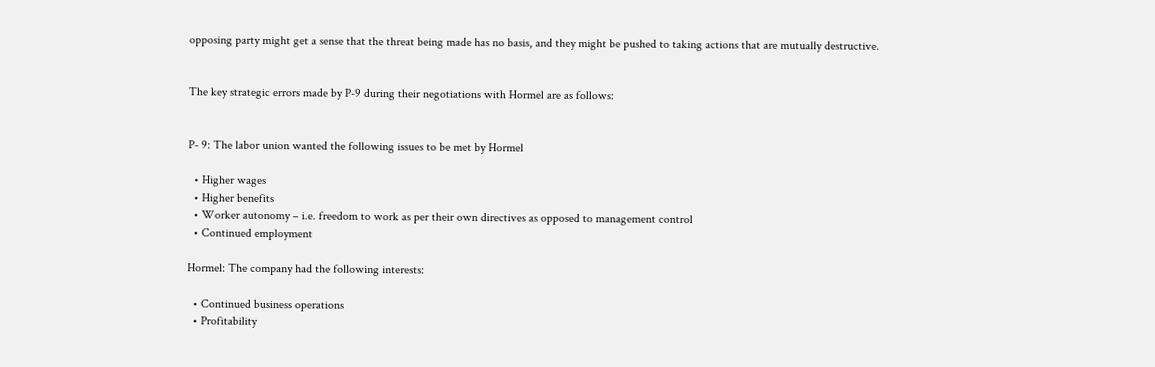opposing party might get a sense that the threat being made has no basis, and they might be pushed to taking actions that are mutually destructive.


The key strategic errors made by P-9 during their negotiations with Hormel are as follows:


P- 9: The labor union wanted the following issues to be met by Hormel

  • Higher wages
  • Higher benefits
  • Worker autonomy – i.e. freedom to work as per their own directives as opposed to management control
  • Continued employment

Hormel: The company had the following interests:

  • Continued business operations
  • Profitability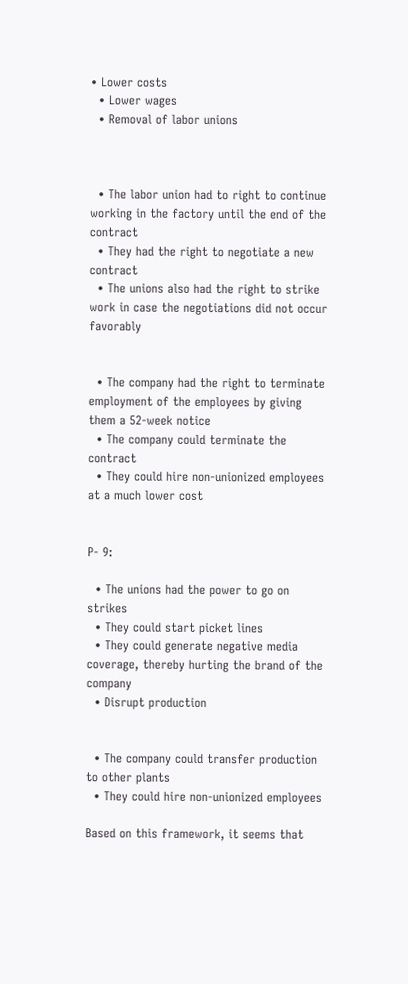• Lower costs
  • Lower wages
  • Removal of labor unions



  • The labor union had to right to continue working in the factory until the end of the contract
  • They had the right to negotiate a new contract
  • The unions also had the right to strike work in case the negotiations did not occur favorably


  • The company had the right to terminate employment of the employees by giving them a 52-week notice
  • The company could terminate the contract
  • They could hire non-unionized employees at a much lower cost


P- 9:

  • The unions had the power to go on strikes
  • They could start picket lines
  • They could generate negative media coverage, thereby hurting the brand of the company
  • Disrupt production


  • The company could transfer production to other plants
  • They could hire non-unionized employees

Based on this framework, it seems that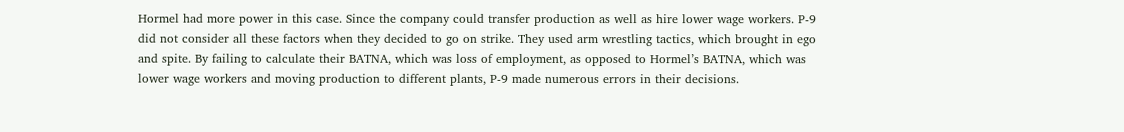Hormel had more power in this case. Since the company could transfer production as well as hire lower wage workers. P-9 did not consider all these factors when they decided to go on strike. They used arm wrestling tactics, which brought in ego and spite. By failing to calculate their BATNA, which was loss of employment, as opposed to Hormel’s BATNA, which was lower wage workers and moving production to different plants, P-9 made numerous errors in their decisions.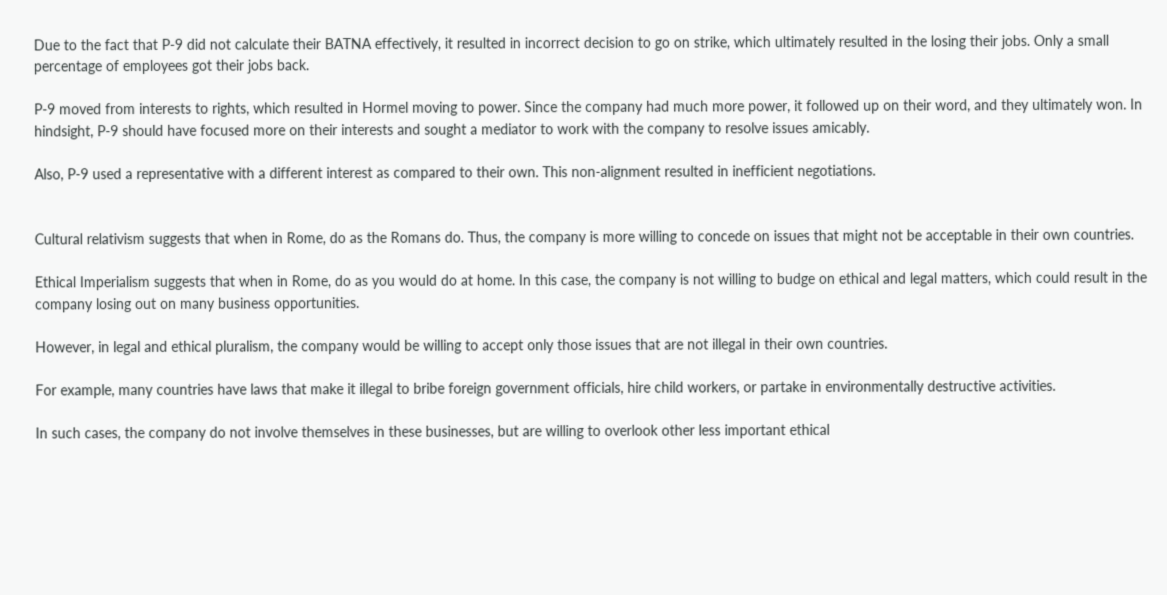Due to the fact that P-9 did not calculate their BATNA effectively, it resulted in incorrect decision to go on strike, which ultimately resulted in the losing their jobs. Only a small percentage of employees got their jobs back.

P-9 moved from interests to rights, which resulted in Hormel moving to power. Since the company had much more power, it followed up on their word, and they ultimately won. In hindsight, P-9 should have focused more on their interests and sought a mediator to work with the company to resolve issues amicably.

Also, P-9 used a representative with a different interest as compared to their own. This non-alignment resulted in inefficient negotiations.


Cultural relativism suggests that when in Rome, do as the Romans do. Thus, the company is more willing to concede on issues that might not be acceptable in their own countries.

Ethical Imperialism suggests that when in Rome, do as you would do at home. In this case, the company is not willing to budge on ethical and legal matters, which could result in the company losing out on many business opportunities.

However, in legal and ethical pluralism, the company would be willing to accept only those issues that are not illegal in their own countries.

For example, many countries have laws that make it illegal to bribe foreign government officials, hire child workers, or partake in environmentally destructive activities.

In such cases, the company do not involve themselves in these businesses, but are willing to overlook other less important ethical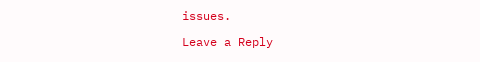issues.

Leave a Reply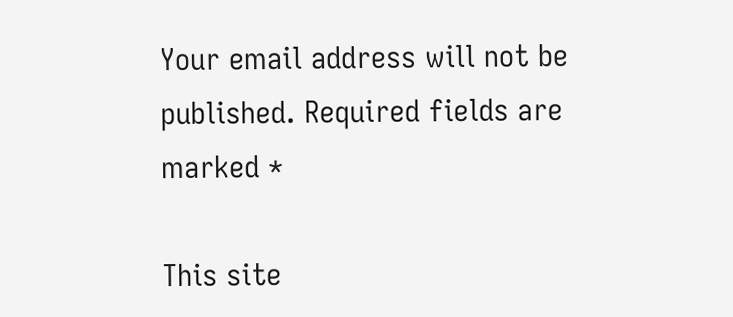Your email address will not be published. Required fields are marked *

This site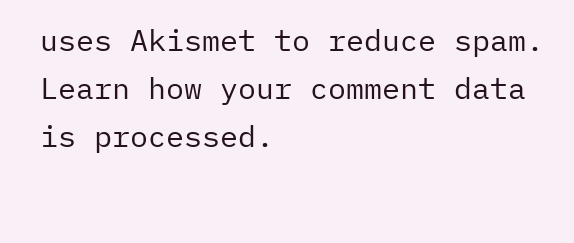uses Akismet to reduce spam. Learn how your comment data is processed.